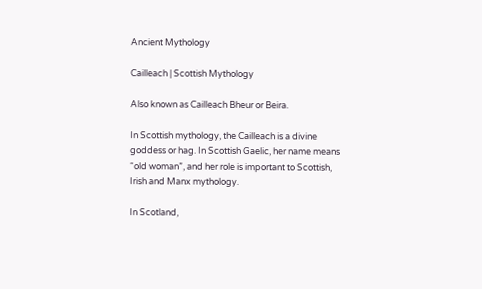Ancient Mythology

Cailleach | Scottish Mythology

Also known as Cailleach Bheur or Beira.

In Scottish mythology, the Cailleach is a divine goddess or hag. In Scottish Gaelic, her name means “old woman”, and her role is important to Scottish, Irish and Manx mythology.

In Scotland,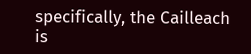specifically, the Cailleach is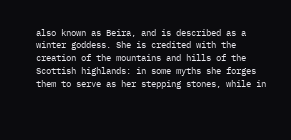also known as Beira, and is described as a winter goddess. She is credited with the creation of the mountains and hills of the Scottish highlands: in some myths she forges them to serve as her stepping stones, while in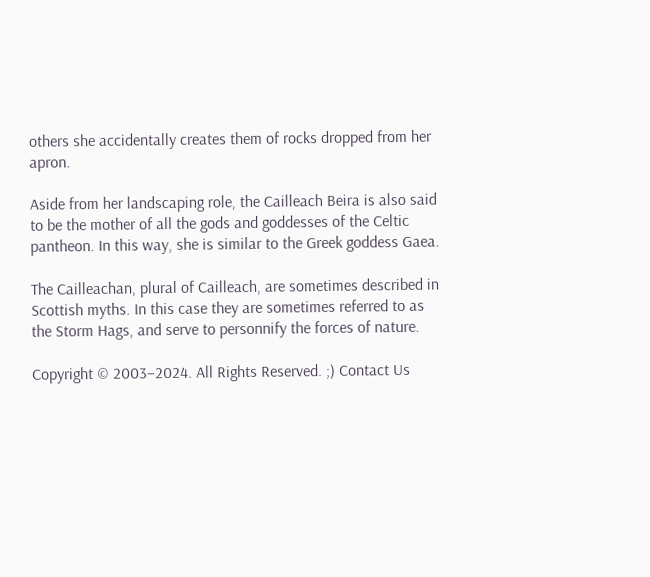others she accidentally creates them of rocks dropped from her apron.

Aside from her landscaping role, the Cailleach Beira is also said to be the mother of all the gods and goddesses of the Celtic pantheon. In this way, she is similar to the Greek goddess Gaea.

The Cailleachan, plural of Cailleach, are sometimes described in Scottish myths. In this case they are sometimes referred to as the Storm Hags, and serve to personnify the forces of nature.

Copyright © 2003–2024. All Rights Reserved. ;) Contact Us